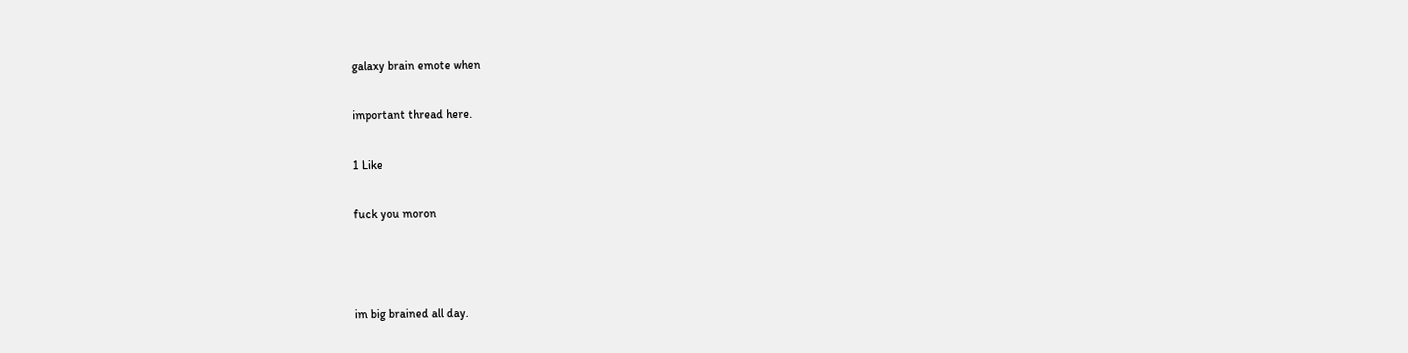galaxy brain emote when

important thread here.

1 Like

fuck you moron



im big brained all day.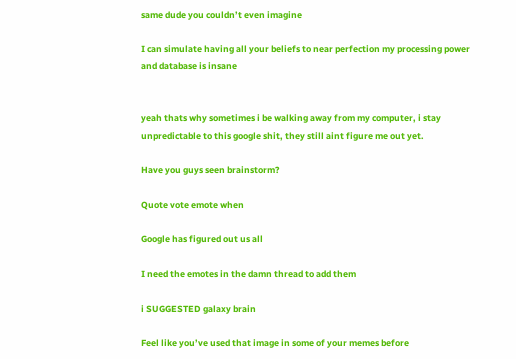same dude you couldn’t even imagine

I can simulate having all your beliefs to near perfection my processing power and database is insane


yeah thats why sometimes i be walking away from my computer, i stay unpredictable to this google shit, they still aint figure me out yet.

Have you guys seen brainstorm?

Quote vote emote when

Google has figured out us all

I need the emotes in the damn thread to add them

i SUGGESTED galaxy brain

Feel like you’ve used that image in some of your memes before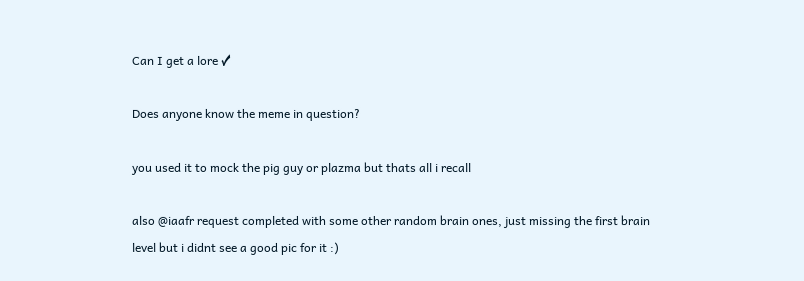Can I get a lore ✓

Does anyone know the meme in question?

you used it to mock the pig guy or plazma but thats all i recall

also @iaafr request completed with some other random brain ones, just missing the first brain level but i didnt see a good pic for it :)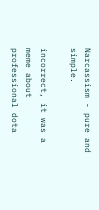Narcassism - pure and simple.

incorrect, it was a meme about professional dota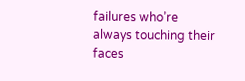failures who’re always touching their faces